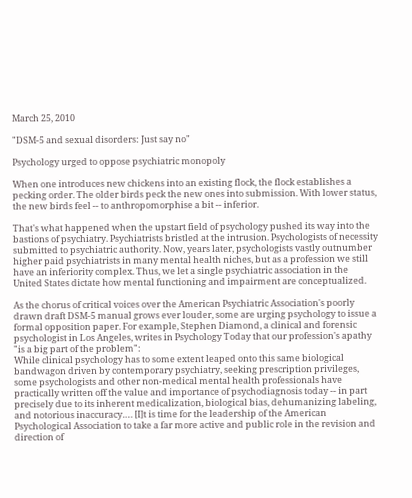March 25, 2010

"DSM-5 and sexual disorders: Just say no"

Psychology urged to oppose psychiatric monopoly

When one introduces new chickens into an existing flock, the flock establishes a pecking order. The older birds peck the new ones into submission. With lower status, the new birds feel -- to anthropomorphise a bit -- inferior.

That's what happened when the upstart field of psychology pushed its way into the bastions of psychiatry. Psychiatrists bristled at the intrusion. Psychologists of necessity submitted to psychiatric authority. Now, years later, psychologists vastly outnumber higher paid psychiatrists in many mental health niches, but as a profession we still have an inferiority complex. Thus, we let a single psychiatric association in the United States dictate how mental functioning and impairment are conceptualized.

As the chorus of critical voices over the American Psychiatric Association's poorly drawn draft DSM-5 manual grows ever louder, some are urging psychology to issue a formal opposition paper. For example, Stephen Diamond, a clinical and forensic psychologist in Los Angeles, writes in Psychology Today that our profession's apathy "is a big part of the problem":
While clinical psychology has to some extent leaped onto this same biological bandwagon driven by contemporary psychiatry, seeking prescription privileges, some psychologists and other non-medical mental health professionals have practically written off the value and importance of psychodiagnosis today -- in part precisely due to its inherent medicalization, biological bias, dehumanizing labeling, and notorious inaccuracy…. [I]t is time for the leadership of the American Psychological Association to take a far more active and public role in the revision and direction of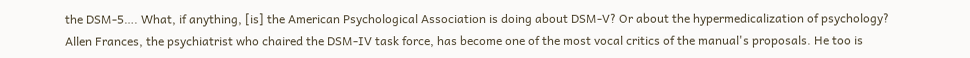the DSM-5…. What, if anything, [is] the American Psychological Association is doing about DSM-V? Or about the hypermedicalization of psychology?
Allen Frances, the psychiatrist who chaired the DSM-IV task force, has become one of the most vocal critics of the manual's proposals. He too is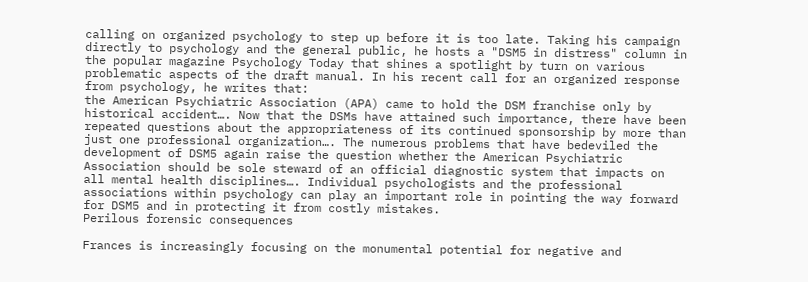calling on organized psychology to step up before it is too late. Taking his campaign directly to psychology and the general public, he hosts a "DSM5 in distress" column in the popular magazine Psychology Today that shines a spotlight by turn on various problematic aspects of the draft manual. In his recent call for an organized response from psychology, he writes that:
the American Psychiatric Association (APA) came to hold the DSM franchise only by historical accident…. Now that the DSMs have attained such importance, there have been repeated questions about the appropriateness of its continued sponsorship by more than just one professional organization…. The numerous problems that have bedeviled the development of DSM5 again raise the question whether the American Psychiatric Association should be sole steward of an official diagnostic system that impacts on all mental health disciplines…. Individual psychologists and the professional associations within psychology can play an important role in pointing the way forward for DSM5 and in protecting it from costly mistakes.
Perilous forensic consequences

Frances is increasingly focusing on the monumental potential for negative and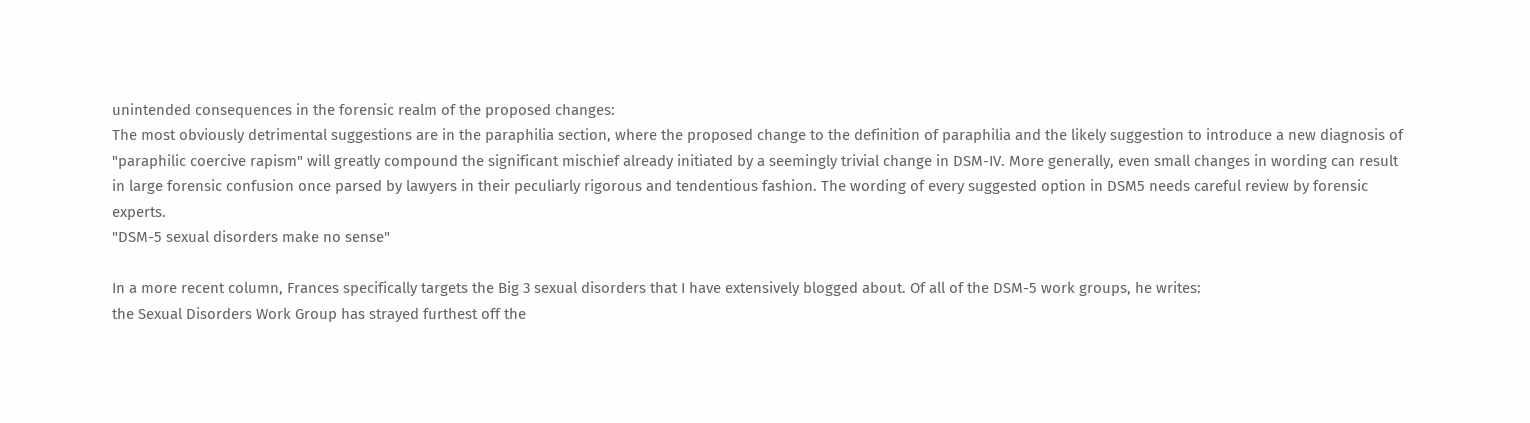unintended consequences in the forensic realm of the proposed changes:
The most obviously detrimental suggestions are in the paraphilia section, where the proposed change to the definition of paraphilia and the likely suggestion to introduce a new diagnosis of "paraphilic coercive rapism" will greatly compound the significant mischief already initiated by a seemingly trivial change in DSM-IV. More generally, even small changes in wording can result in large forensic confusion once parsed by lawyers in their peculiarly rigorous and tendentious fashion. The wording of every suggested option in DSM5 needs careful review by forensic experts.
"DSM-5 sexual disorders make no sense"

In a more recent column, Frances specifically targets the Big 3 sexual disorders that I have extensively blogged about. Of all of the DSM-5 work groups, he writes:
the Sexual Disorders Work Group has strayed furthest off the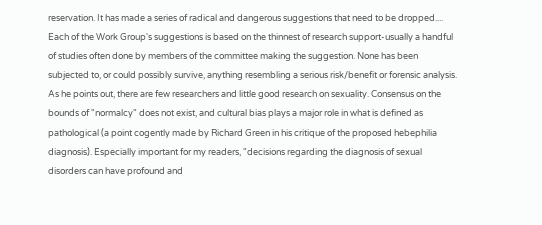reservation. It has made a series of radical and dangerous suggestions that need to be dropped.... Each of the Work Group's suggestions is based on the thinnest of research support-usually a handful of studies often done by members of the committee making the suggestion. None has been subjected to, or could possibly survive, anything resembling a serious risk/benefit or forensic analysis.
As he points out, there are few researchers and little good research on sexuality. Consensus on the bounds of "normalcy" does not exist, and cultural bias plays a major role in what is defined as pathological (a point cogently made by Richard Green in his critique of the proposed hebephilia diagnosis). Especially important for my readers, "decisions regarding the diagnosis of sexual disorders can have profound and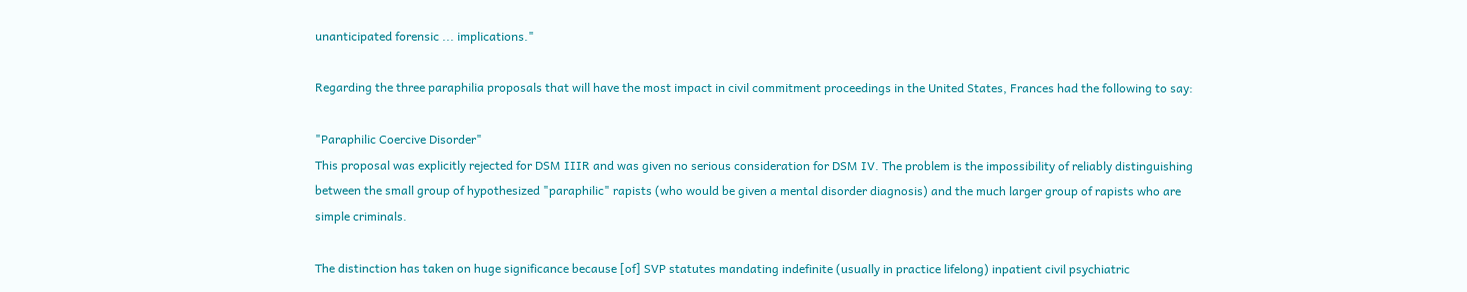unanticipated forensic ... implications."

Regarding the three paraphilia proposals that will have the most impact in civil commitment proceedings in the United States, Frances had the following to say:

"Paraphilic Coercive Disorder"
This proposal was explicitly rejected for DSM IIIR and was given no serious consideration for DSM IV. The problem is the impossibility of reliably distinguishing between the small group of hypothesized "paraphilic" rapists (who would be given a mental disorder diagnosis) and the much larger group of rapists who are simple criminals.

The distinction has taken on huge significance because [of] SVP statutes mandating indefinite (usually in practice lifelong) inpatient civil psychiatric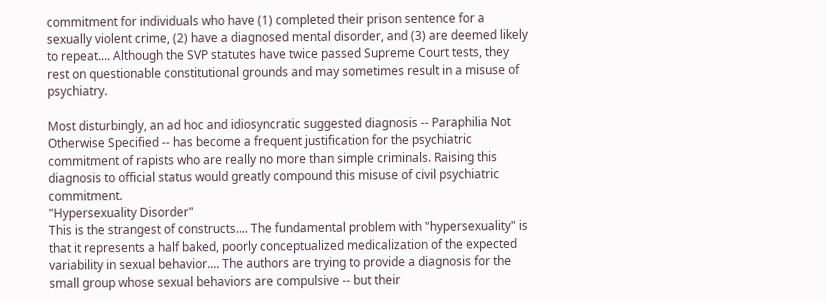commitment for individuals who have (1) completed their prison sentence for a sexually violent crime, (2) have a diagnosed mental disorder, and (3) are deemed likely to repeat.... Although the SVP statutes have twice passed Supreme Court tests, they rest on questionable constitutional grounds and may sometimes result in a misuse of psychiatry.

Most disturbingly, an ad hoc and idiosyncratic suggested diagnosis -- Paraphilia Not Otherwise Specified -- has become a frequent justification for the psychiatric commitment of rapists who are really no more than simple criminals. Raising this diagnosis to official status would greatly compound this misuse of civil psychiatric commitment.
"Hypersexuality Disorder"
This is the strangest of constructs.... The fundamental problem with "hypersexuality" is that it represents a half baked, poorly conceptualized medicalization of the expected variability in sexual behavior.... The authors are trying to provide a diagnosis for the small group whose sexual behaviors are compulsive -- but their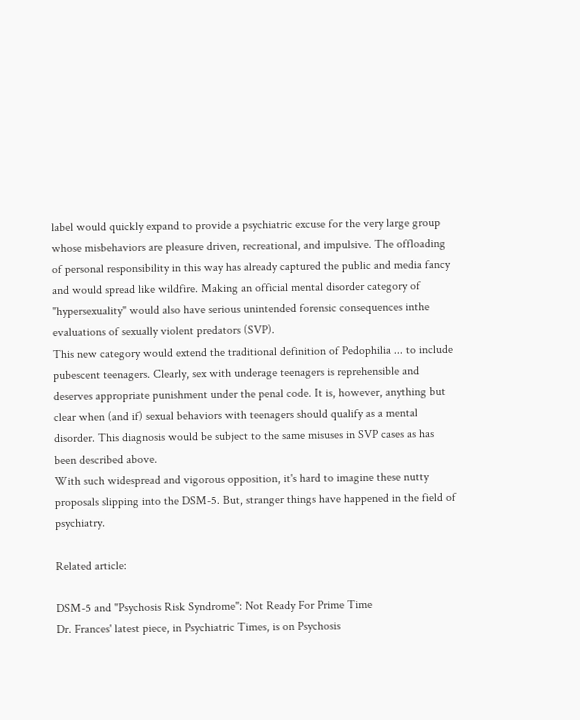label would quickly expand to provide a psychiatric excuse for the very large group whose misbehaviors are pleasure driven, recreational, and impulsive. The offloading of personal responsibility in this way has already captured the public and media fancy and would spread like wildfire. Making an official mental disorder category of "hypersexuality" would also have serious unintended forensic consequences inthe evaluations of sexually violent predators (SVP).
This new category would extend the traditional definition of Pedophilia ... to include pubescent teenagers. Clearly, sex with underage teenagers is reprehensible and deserves appropriate punishment under the penal code. It is, however, anything but clear when (and if) sexual behaviors with teenagers should qualify as a mental disorder. This diagnosis would be subject to the same misuses in SVP cases as has been described above.
With such widespread and vigorous opposition, it's hard to imagine these nutty proposals slipping into the DSM-5. But, stranger things have happened in the field of psychiatry.

Related article:

DSM-5 and "Psychosis Risk Syndrome": Not Ready For Prime Time
Dr. Frances' latest piece, in Psychiatric Times, is on Psychosis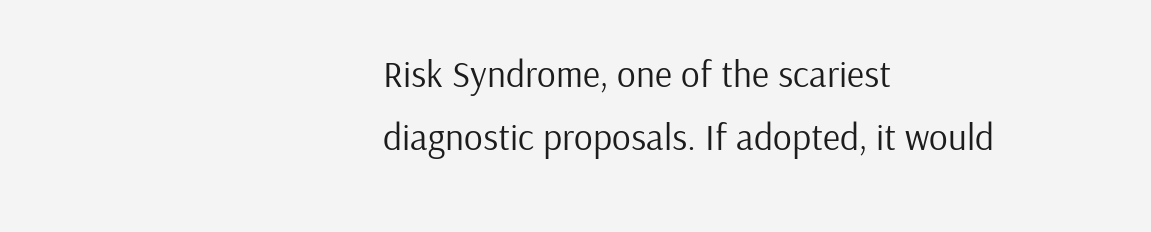Risk Syndrome, one of the scariest diagnostic proposals. If adopted, it would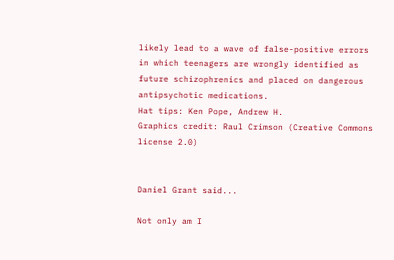likely lead to a wave of false-positive errors in which teenagers are wrongly identified as future schizophrenics and placed on dangerous antipsychotic medications.
Hat tips: Ken Pope, Andrew H.
Graphics credit: Raul Crimson (Creative Commons license 2.0)


Daniel Grant said...

Not only am I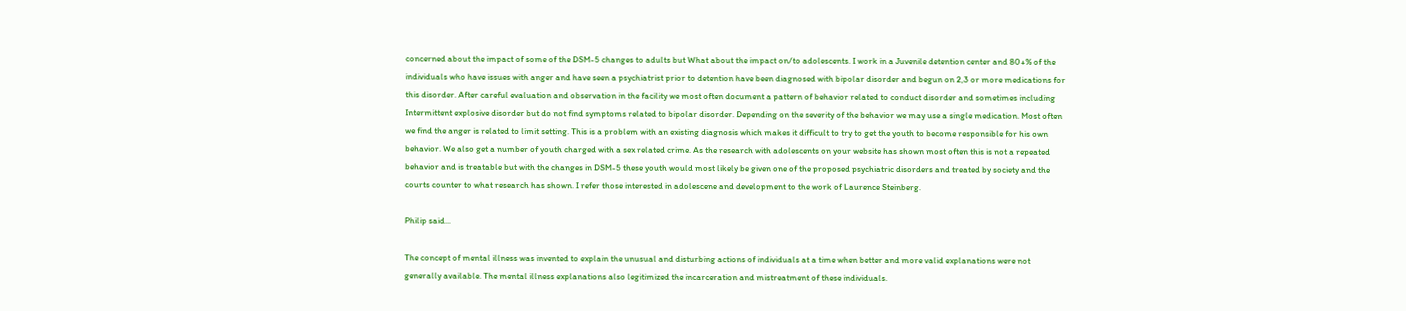concerned about the impact of some of the DSM-5 changes to adults but What about the impact on/to adolescents. I work in a Juvenile detention center and 80+% of the individuals who have issues with anger and have seen a psychiatrist prior to detention have been diagnosed with bipolar disorder and begun on 2,3 or more medications for this disorder. After careful evaluation and observation in the facility we most often document a pattern of behavior related to conduct disorder and sometimes including Intermittent explosive disorder but do not find symptoms related to bipolar disorder. Depending on the severity of the behavior we may use a single medication. Most often we find the anger is related to limit setting. This is a problem with an existing diagnosis which makes it difficult to try to get the youth to become responsible for his own behavior. We also get a number of youth charged with a sex related crime. As the research with adolescents on your website has shown most often this is not a repeated behavior and is treatable but with the changes in DSM-5 these youth would most likely be given one of the proposed psychiatric disorders and treated by society and the courts counter to what research has shown. I refer those interested in adolescene and development to the work of Laurence Steinberg.

Philip said...

The concept of mental illness was invented to explain the unusual and disturbing actions of individuals at a time when better and more valid explanations were not generally available. The mental illness explanations also legitimized the incarceration and mistreatment of these individuals.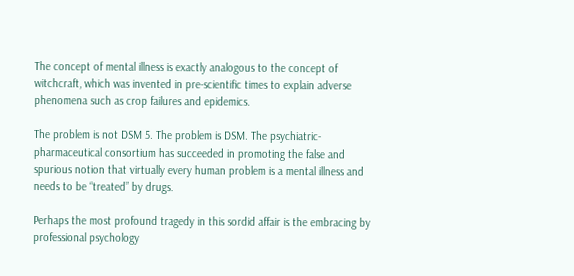The concept of mental illness is exactly analogous to the concept of witchcraft, which was invented in pre-scientific times to explain adverse phenomena such as crop failures and epidemics.

The problem is not DSM 5. The problem is DSM. The psychiatric-pharmaceutical consortium has succeeded in promoting the false and spurious notion that virtually every human problem is a mental illness and needs to be “treated” by drugs.

Perhaps the most profound tragedy in this sordid affair is the embracing by professional psychology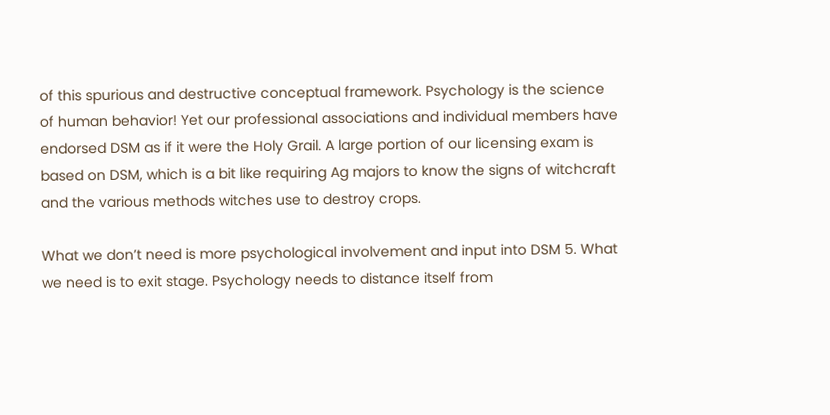of this spurious and destructive conceptual framework. Psychology is the science of human behavior! Yet our professional associations and individual members have endorsed DSM as if it were the Holy Grail. A large portion of our licensing exam is based on DSM, which is a bit like requiring Ag majors to know the signs of witchcraft and the various methods witches use to destroy crops.

What we don’t need is more psychological involvement and input into DSM 5. What we need is to exit stage. Psychology needs to distance itself from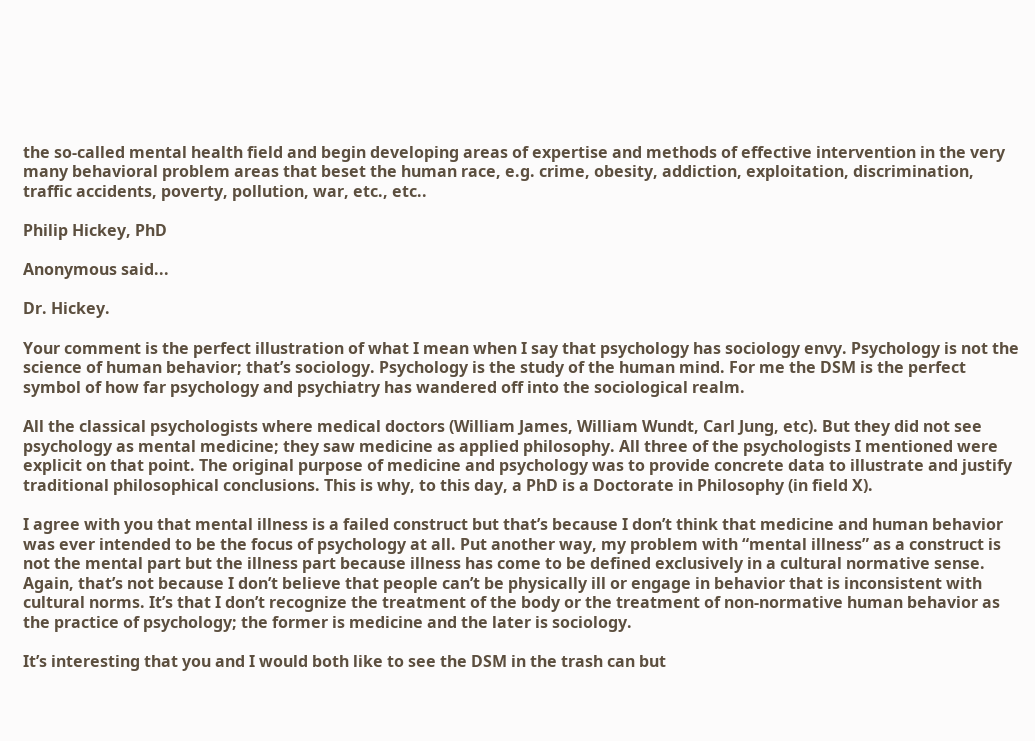the so-called mental health field and begin developing areas of expertise and methods of effective intervention in the very many behavioral problem areas that beset the human race, e.g. crime, obesity, addiction, exploitation, discrimination, traffic accidents, poverty, pollution, war, etc., etc..

Philip Hickey, PhD

Anonymous said...

Dr. Hickey.

Your comment is the perfect illustration of what I mean when I say that psychology has sociology envy. Psychology is not the science of human behavior; that’s sociology. Psychology is the study of the human mind. For me the DSM is the perfect symbol of how far psychology and psychiatry has wandered off into the sociological realm.

All the classical psychologists where medical doctors (William James, William Wundt, Carl Jung, etc). But they did not see psychology as mental medicine; they saw medicine as applied philosophy. All three of the psychologists I mentioned were explicit on that point. The original purpose of medicine and psychology was to provide concrete data to illustrate and justify traditional philosophical conclusions. This is why, to this day, a PhD is a Doctorate in Philosophy (in field X).

I agree with you that mental illness is a failed construct but that’s because I don’t think that medicine and human behavior was ever intended to be the focus of psychology at all. Put another way, my problem with “mental illness” as a construct is not the mental part but the illness part because illness has come to be defined exclusively in a cultural normative sense. Again, that’s not because I don’t believe that people can’t be physically ill or engage in behavior that is inconsistent with cultural norms. It’s that I don’t recognize the treatment of the body or the treatment of non-normative human behavior as the practice of psychology; the former is medicine and the later is sociology.

It’s interesting that you and I would both like to see the DSM in the trash can but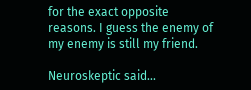for the exact opposite reasons. I guess the enemy of my enemy is still my friend.

Neuroskeptic said...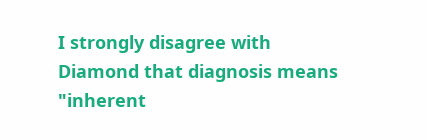I strongly disagree with Diamond that diagnosis means "inherent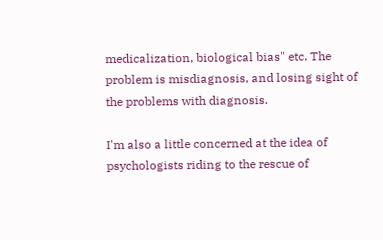medicalization, biological bias" etc. The problem is misdiagnosis, and losing sight of the problems with diagnosis.

I'm also a little concerned at the idea of psychologists riding to the rescue of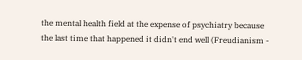the mental health field at the expense of psychiatry because the last time that happened it didn't end well (Freudianism -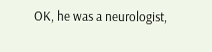OK, he was a neurologist,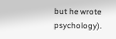but he wrote psychology).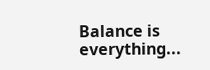Balance is everything...